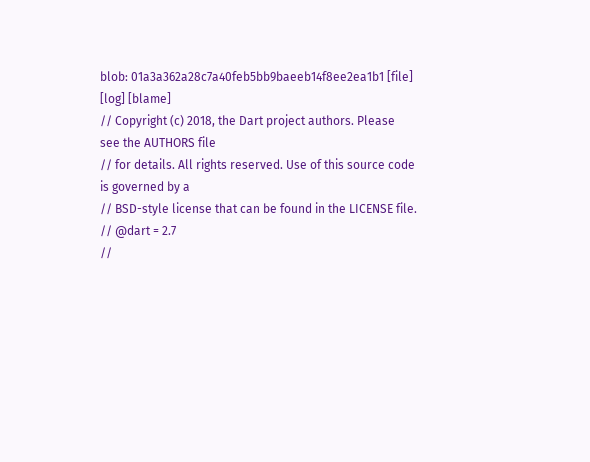blob: 01a3a362a28c7a40feb5bb9baeeb14f8ee2ea1b1 [file] [log] [blame]
// Copyright (c) 2018, the Dart project authors. Please see the AUTHORS file
// for details. All rights reserved. Use of this source code is governed by a
// BSD-style license that can be found in the LICENSE file.
// @dart = 2.7
//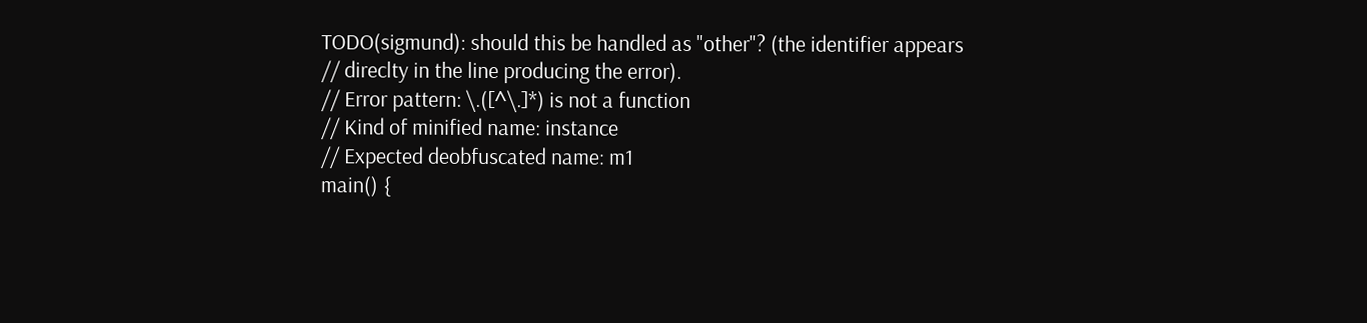TODO(sigmund): should this be handled as "other"? (the identifier appears
// direclty in the line producing the error).
// Error pattern: \.([^\.]*) is not a function
// Kind of minified name: instance
// Expected deobfuscated name: m1
main() {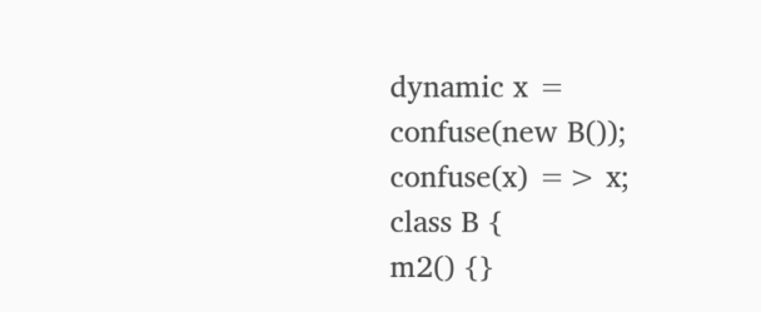dynamic x = confuse(new B());
confuse(x) => x;
class B {
m2() {}